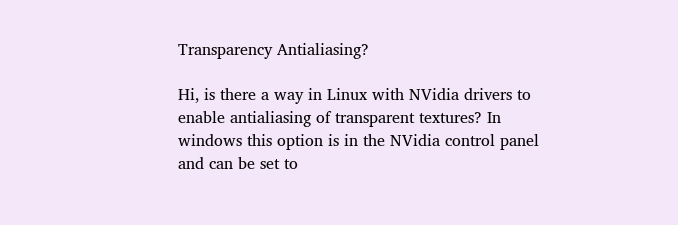Transparency Antialiasing?

Hi, is there a way in Linux with NVidia drivers to enable antialiasing of transparent textures? In windows this option is in the NVidia control panel and can be set to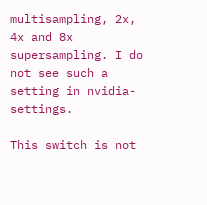multisampling, 2x, 4x and 8x supersampling. I do not see such a setting in nvidia-settings.

This switch is not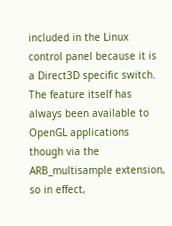included in the Linux control panel because it is a Direct3D specific switch. The feature itself has always been available to OpenGL applications though via the ARB_multisample extension, so in effect,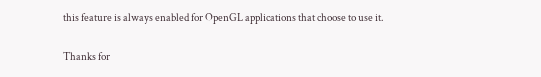this feature is always enabled for OpenGL applications that choose to use it.

Thanks for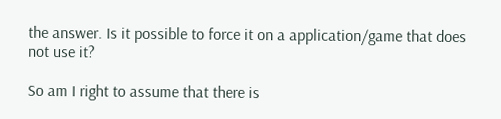the answer. Is it possible to force it on a application/game that does not use it?

So am I right to assume that there is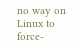no way on Linux to force-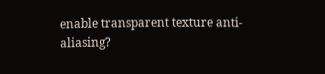enable transparent texture anti-aliasing?